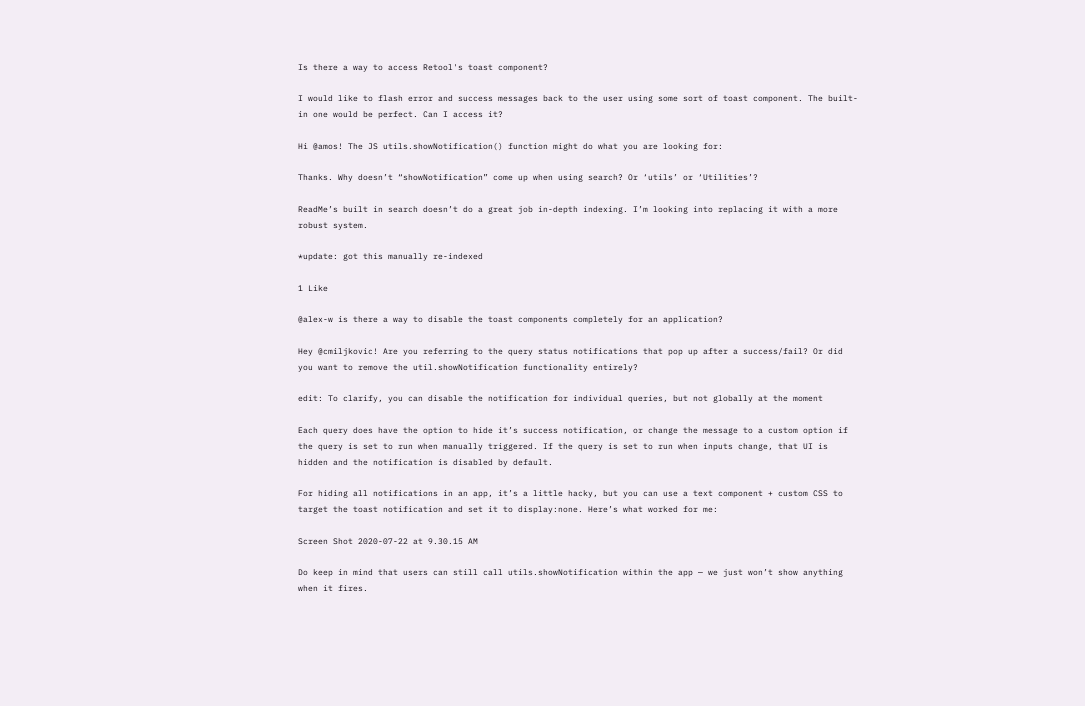Is there a way to access Retool's toast component?

I would like to flash error and success messages back to the user using some sort of toast component. The built-in one would be perfect. Can I access it?

Hi @amos! The JS utils.showNotification() function might do what you are looking for:

Thanks. Why doesn’t “showNotification” come up when using search? Or ‘utils’ or ‘Utilities’?

ReadMe’s built in search doesn’t do a great job in-depth indexing. I’m looking into replacing it with a more robust system.

*update: got this manually re-indexed

1 Like

@alex-w is there a way to disable the toast components completely for an application?

Hey @cmiljkovic! Are you referring to the query status notifications that pop up after a success/fail? Or did you want to remove the util.showNotification functionality entirely?

edit: To clarify, you can disable the notification for individual queries, but not globally at the moment

Each query does have the option to hide it’s success notification, or change the message to a custom option if the query is set to run when manually triggered. If the query is set to run when inputs change, that UI is hidden and the notification is disabled by default.

For hiding all notifications in an app, it’s a little hacky, but you can use a text component + custom CSS to target the toast notification and set it to display:none. Here’s what worked for me:

Screen Shot 2020-07-22 at 9.30.15 AM

Do keep in mind that users can still call utils.showNotification within the app — we just won’t show anything when it fires.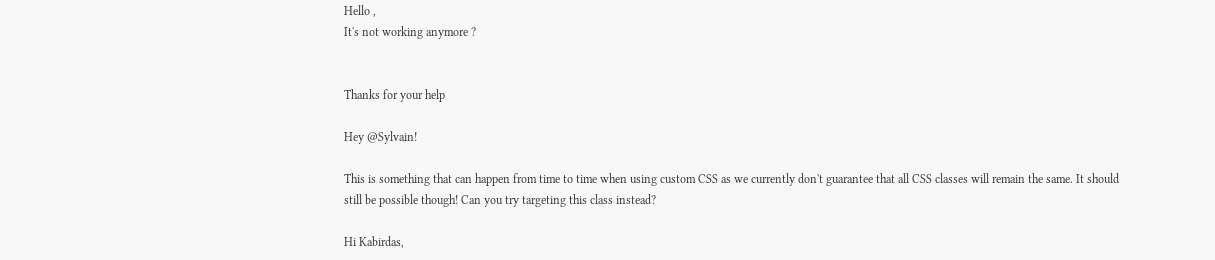Hello ,
It's not working anymore ?


Thanks for your help

Hey @Sylvain!

This is something that can happen from time to time when using custom CSS as we currently don't guarantee that all CSS classes will remain the same. It should still be possible though! Can you try targeting this class instead?

Hi Kabirdas,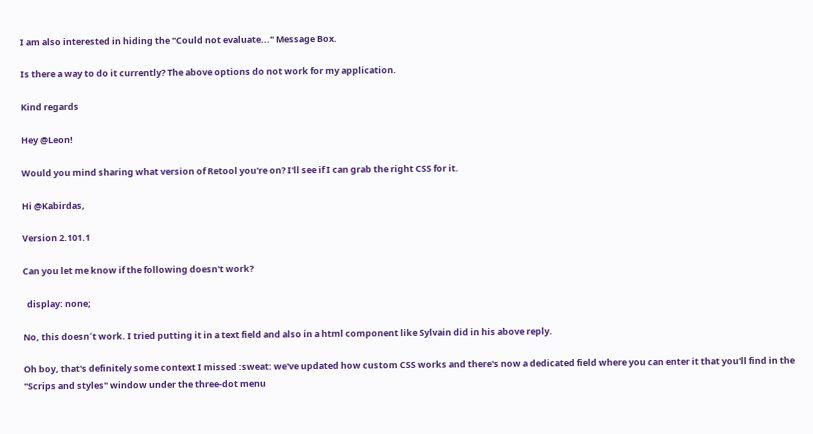I am also interested in hiding the "Could not evaluate..." Message Box.

Is there a way to do it currently? The above options do not work for my application.

Kind regards

Hey @Leon!

Would you mind sharing what version of Retool you're on? I'll see if I can grab the right CSS for it.

Hi @Kabirdas,

Version 2.101.1

Can you let me know if the following doesn't work?

  display: none;

No, this doesn´t work. I tried putting it in a text field and also in a html component like Sylvain did in his above reply.

Oh boy, that's definitely some context I missed :sweat: we've updated how custom CSS works and there's now a dedicated field where you can enter it that you'll find in the "Scrips and styles" window under the three-dot menu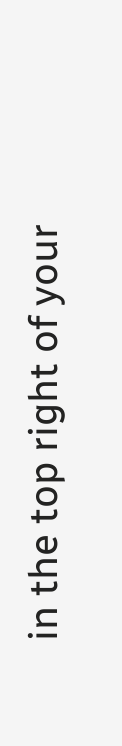in the top right of your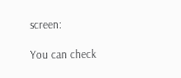screen:

You can check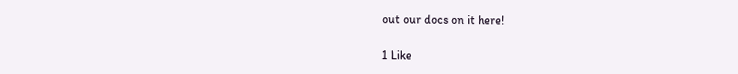out our docs on it here!

1 Like